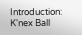Introduction: K'nex Ball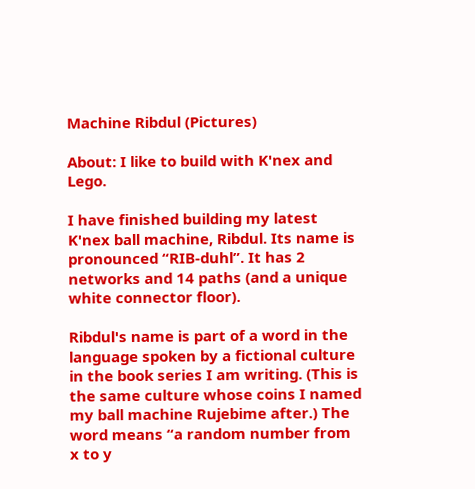Machine Ribdul (Pictures)

About: I like to build with K'nex and Lego.

I have finished building my latest K'nex ball machine, Ribdul. Its name is pronounced “RIB-duhl”. It has 2 networks and 14 paths (and a unique white connector floor).

Ribdul's name is part of a word in the language spoken by a fictional culture in the book series I am writing. (This is the same culture whose coins I named my ball machine Rujebime after.) The word means “a random number from x to y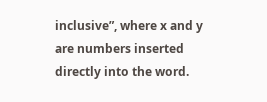inclusive”, where x and y are numbers inserted directly into the word.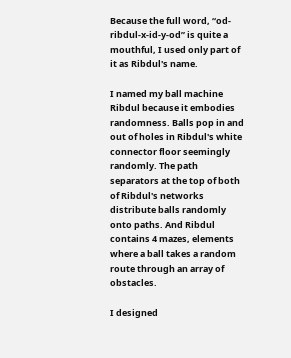Because the full word, “od-ribdul-x-id-y-od” is quite a mouthful, I used only part of it as Ribdul's name.

I named my ball machine Ribdul because it embodies randomness. Balls pop in and out of holes in Ribdul's white connector floor seemingly randomly. The path separators at the top of both of Ribdul's networks distribute balls randomly onto paths. And Ribdul contains 4 mazes, elements where a ball takes a random route through an array of obstacles.

I designed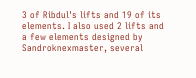3 of Ribdul's lifts and 19 of its elements. I also used 2 lifts and a few elements designed by Sandroknexmaster, several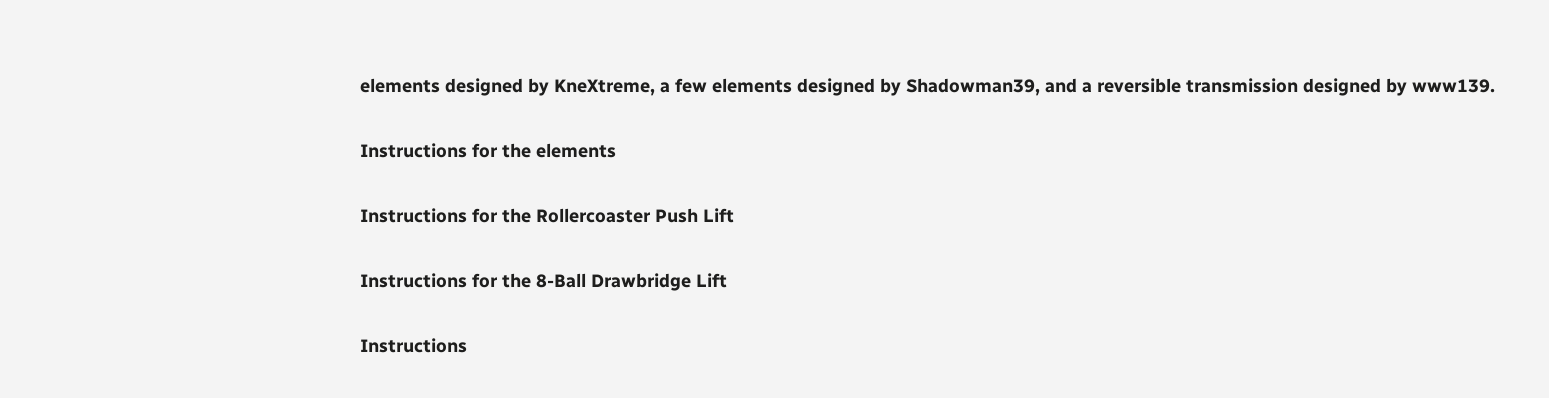elements designed by KneXtreme, a few elements designed by Shadowman39, and a reversible transmission designed by www139.

Instructions for the elements

Instructions for the Rollercoaster Push Lift

Instructions for the 8-Ball Drawbridge Lift

Instructions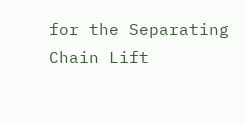for the Separating Chain Lift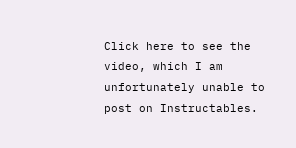Click here to see the video, which I am unfortunately unable to post on Instructables.